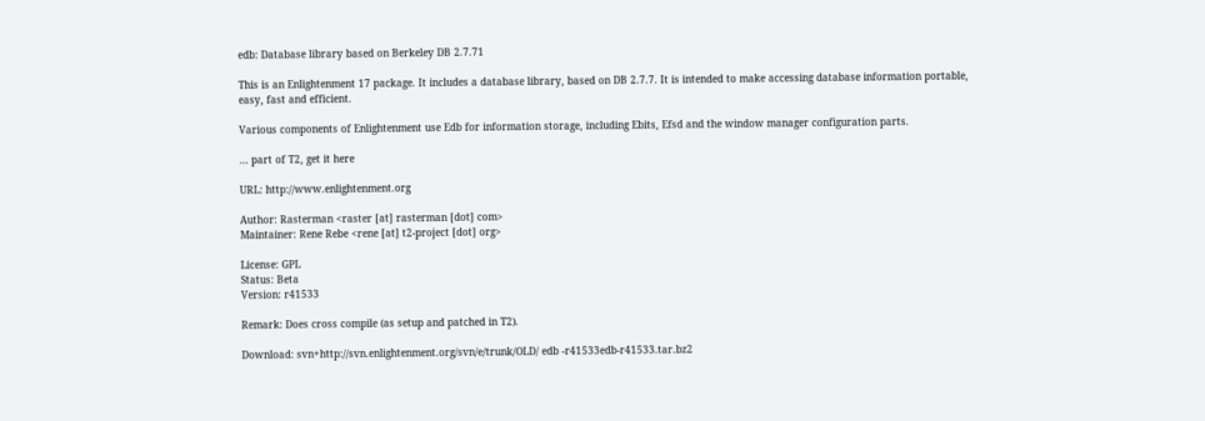edb: Database library based on Berkeley DB 2.7.71

This is an Enlightenment 17 package. It includes a database library, based on DB 2.7.7. It is intended to make accessing database information portable, easy, fast and efficient.

Various components of Enlightenment use Edb for information storage, including Ebits, Efsd and the window manager configuration parts.

... part of T2, get it here

URL: http://www.enlightenment.org

Author: Rasterman <raster [at] rasterman [dot] com>
Maintainer: Rene Rebe <rene [at] t2-project [dot] org>

License: GPL
Status: Beta
Version: r41533

Remark: Does cross compile (as setup and patched in T2).

Download: svn+http://svn.enlightenment.org/svn/e/trunk/OLD/ edb -r41533edb-r41533.tar.bz2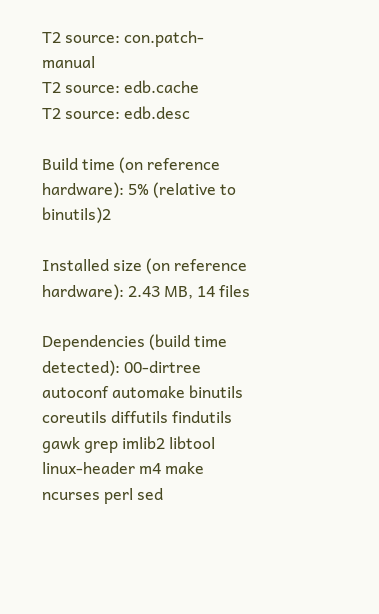T2 source: con.patch-manual
T2 source: edb.cache
T2 source: edb.desc

Build time (on reference hardware): 5% (relative to binutils)2

Installed size (on reference hardware): 2.43 MB, 14 files

Dependencies (build time detected): 00-dirtree autoconf automake binutils coreutils diffutils findutils gawk grep imlib2 libtool linux-header m4 make ncurses perl sed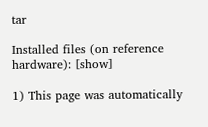tar

Installed files (on reference hardware): [show]

1) This page was automatically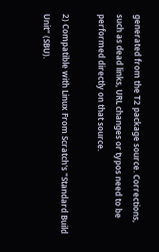generated from the T2 package source. Corrections, such as dead links, URL changes or typos need to be performed directly on that source.

2) Compatible with Linux From Scratch's "Standard Build Unit" (SBU).